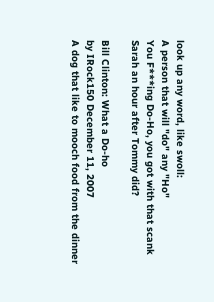look up any word, like swoll:
A person that will "do" any "Ho"
You F***ing Do-Ho, you got with that scank Sarah an hour after Tommy did?

Bill Clinton: What a Do-ho
by IRock150 December 11, 2007
A dog that like to mooch food from the dinner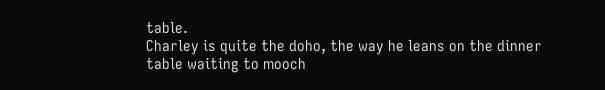table.
Charley is quite the doho, the way he leans on the dinner table waiting to mooch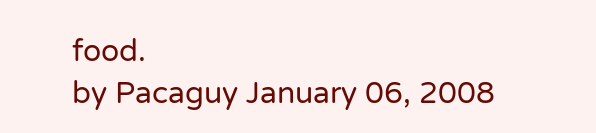food.
by Pacaguy January 06, 2008